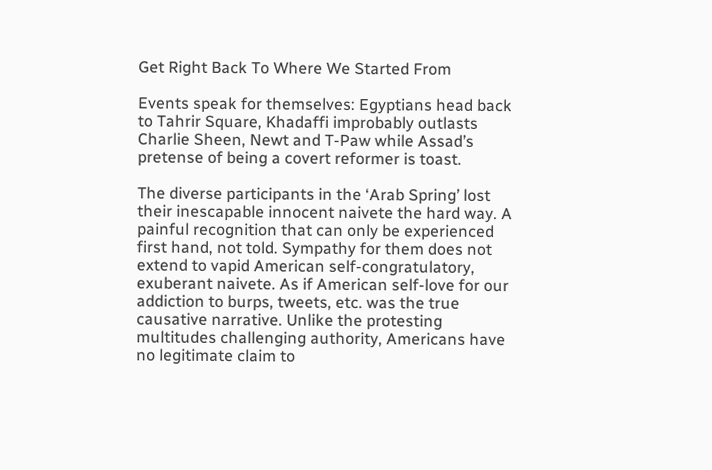Get Right Back To Where We Started From

Events speak for themselves: Egyptians head back to Tahrir Square, Khadaffi improbably outlasts Charlie Sheen, Newt and T-Paw while Assad’s pretense of being a covert reformer is toast.

The diverse participants in the ‘Arab Spring’ lost their inescapable innocent naivete the hard way. A painful recognition that can only be experienced first hand, not told. Sympathy for them does not extend to vapid American self-congratulatory, exuberant naivete. As if American self-love for our addiction to burps, tweets, etc. was the true causative narrative. Unlike the protesting multitudes challenging authority, Americans have no legitimate claim to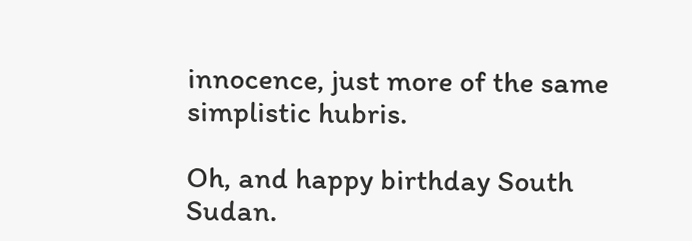innocence, just more of the same simplistic hubris.

Oh, and happy birthday South Sudan.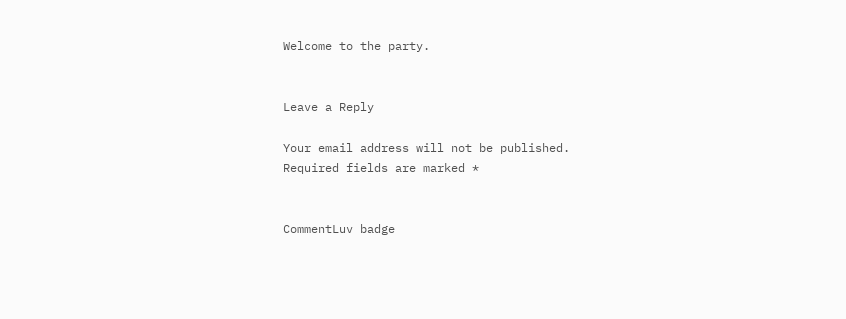Welcome to the party.


Leave a Reply

Your email address will not be published. Required fields are marked *


CommentLuv badge